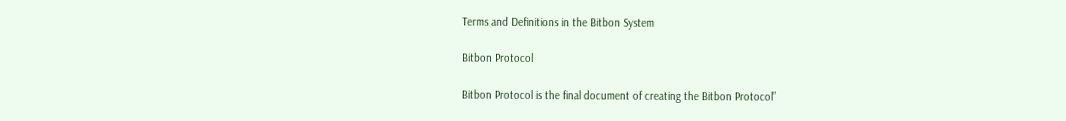Terms and Definitions in the Bitbon System

Bitbon Protocol

Bitbon Protocol is the final document of creating the Bitbon Protocol”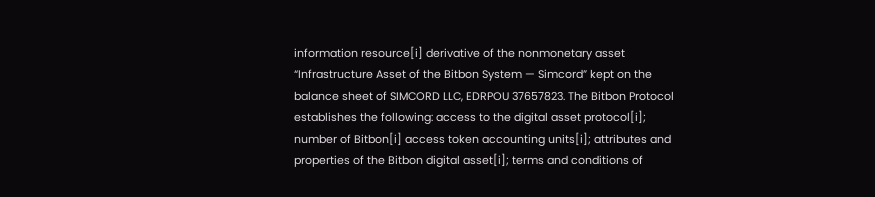information resource[i] derivative of the nonmonetary asset “Infrastructure Asset of the Bitbon System — Simcord” kept on the balance sheet of SIMCORD LLC, EDRPOU 37657823. The Bitbon Protocol establishes the following: access to the digital asset protocol[i]; number of Bitbon[i] access token accounting units[i]; attributes and properties of the Bitbon digital asset[i]; terms and conditions of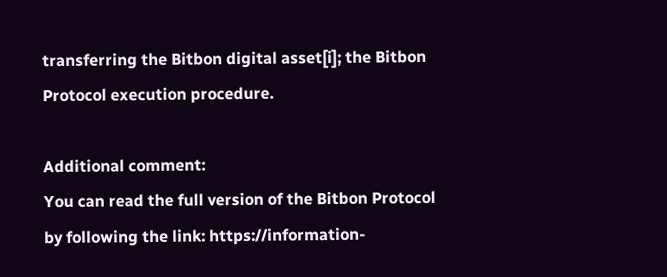transferring the Bitbon digital asset[i]; the Bitbon Protocol execution procedure.

Additional comment:
You can read the full version of the Bitbon Protocol by following the link: https://information-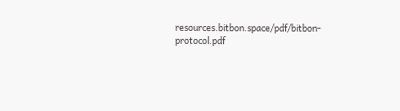resources.bitbon.space/pdf/bitbon-protocol.pdf